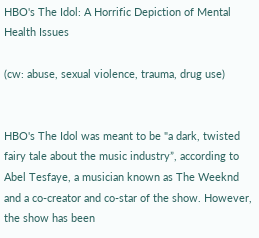HBO's The Idol: A Horrific Depiction of Mental Health Issues

(cw: abuse, sexual violence, trauma, drug use)


HBO's The Idol was meant to be "a dark, twisted fairy tale about the music industry”, according to Abel Tesfaye, a musician known as The Weeknd and a co-creator and co-star of the show. However, the show has been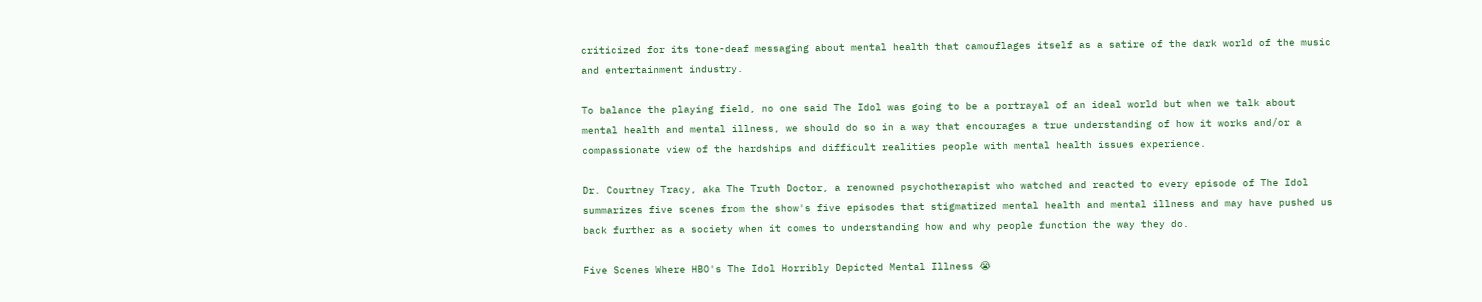criticized for its tone-deaf messaging about mental health that camouflages itself as a satire of the dark world of the music and entertainment industry.

To balance the playing field, no one said The Idol was going to be a portrayal of an ideal world but when we talk about mental health and mental illness, we should do so in a way that encourages a true understanding of how it works and/or a compassionate view of the hardships and difficult realities people with mental health issues experience.

Dr. Courtney Tracy, aka The Truth Doctor, a renowned psychotherapist who watched and reacted to every episode of The Idol summarizes five scenes from the show's five episodes that stigmatized mental health and mental illness and may have pushed us back further as a society when it comes to understanding how and why people function the way they do.

Five Scenes Where HBO's The Idol Horribly Depicted Mental Illness 😭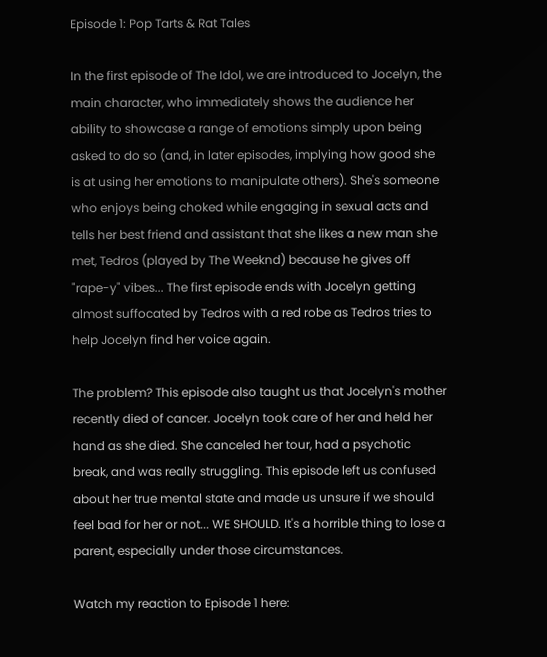Episode 1: Pop Tarts & Rat Tales

In the first episode of The Idol, we are introduced to Jocelyn, the main character, who immediately shows the audience her ability to showcase a range of emotions simply upon being asked to do so (and, in later episodes, implying how good she is at using her emotions to manipulate others). She's someone who enjoys being choked while engaging in sexual acts and tells her best friend and assistant that she likes a new man she met, Tedros (played by The Weeknd) because he gives off "rape-y" vibes... The first episode ends with Jocelyn getting almost suffocated by Tedros with a red robe as Tedros tries to help Jocelyn find her voice again.

The problem? This episode also taught us that Jocelyn's mother recently died of cancer. Jocelyn took care of her and held her hand as she died. She canceled her tour, had a psychotic break, and was really struggling. This episode left us confused about her true mental state and made us unsure if we should feel bad for her or not... WE SHOULD. It's a horrible thing to lose a parent, especially under those circumstances.

Watch my reaction to Episode 1 here: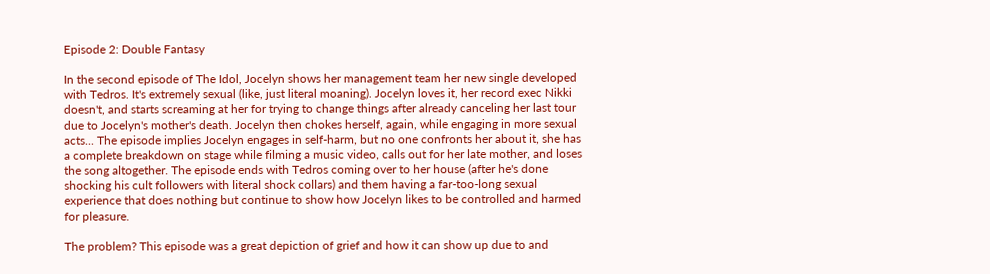Episode 2: Double Fantasy

In the second episode of The Idol, Jocelyn shows her management team her new single developed with Tedros. It's extremely sexual (like, just literal moaning). Jocelyn loves it, her record exec Nikki doesn't, and starts screaming at her for trying to change things after already canceling her last tour due to Jocelyn's mother's death. Jocelyn then chokes herself, again, while engaging in more sexual acts... The episode implies Jocelyn engages in self-harm, but no one confronts her about it, she has a complete breakdown on stage while filming a music video, calls out for her late mother, and loses the song altogether. The episode ends with Tedros coming over to her house (after he's done shocking his cult followers with literal shock collars) and them having a far-too-long sexual experience that does nothing but continue to show how Jocelyn likes to be controlled and harmed for pleasure.

The problem? This episode was a great depiction of grief and how it can show up due to and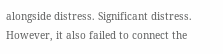alongside distress. Significant distress. However, it also failed to connect the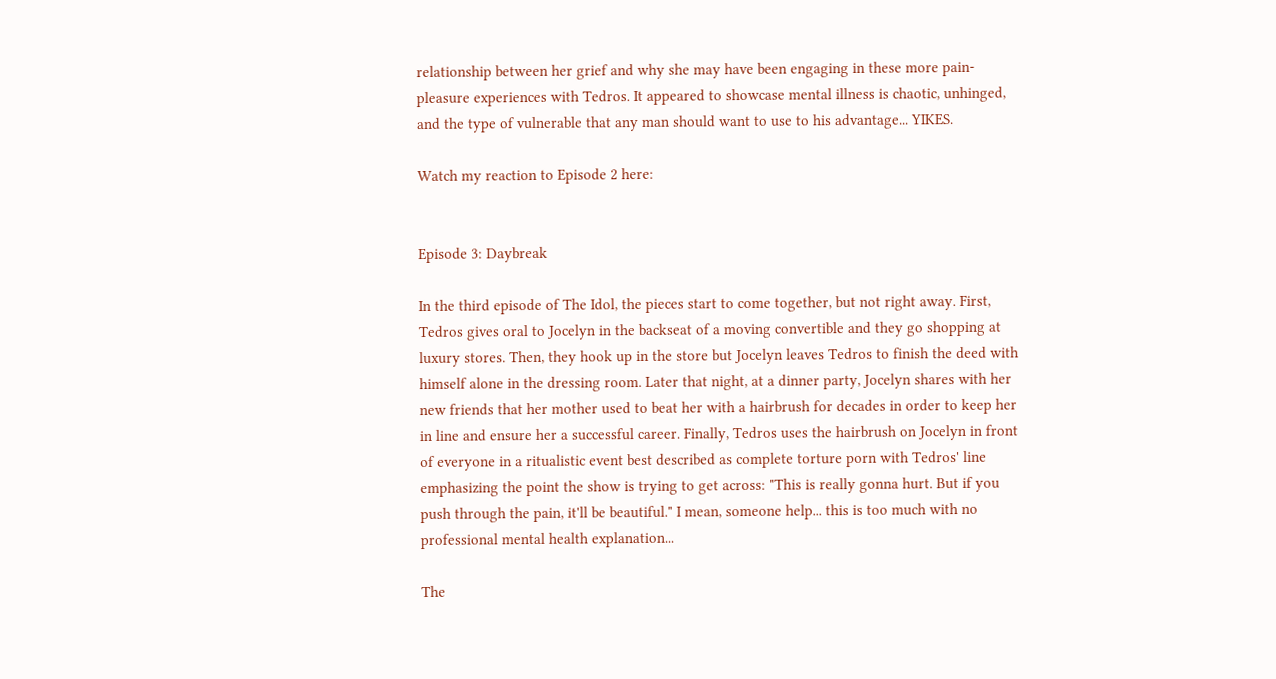relationship between her grief and why she may have been engaging in these more pain-pleasure experiences with Tedros. It appeared to showcase mental illness is chaotic, unhinged, and the type of vulnerable that any man should want to use to his advantage... YIKES.

Watch my reaction to Episode 2 here:


Episode 3: Daybreak

In the third episode of The Idol, the pieces start to come together, but not right away. First, Tedros gives oral to Jocelyn in the backseat of a moving convertible and they go shopping at luxury stores. Then, they hook up in the store but Jocelyn leaves Tedros to finish the deed with himself alone in the dressing room. Later that night, at a dinner party, Jocelyn shares with her new friends that her mother used to beat her with a hairbrush for decades in order to keep her in line and ensure her a successful career. Finally, Tedros uses the hairbrush on Jocelyn in front of everyone in a ritualistic event best described as complete torture porn with Tedros' line emphasizing the point the show is trying to get across: "This is really gonna hurt. But if you push through the pain, it'll be beautiful." I mean, someone help... this is too much with no professional mental health explanation...

The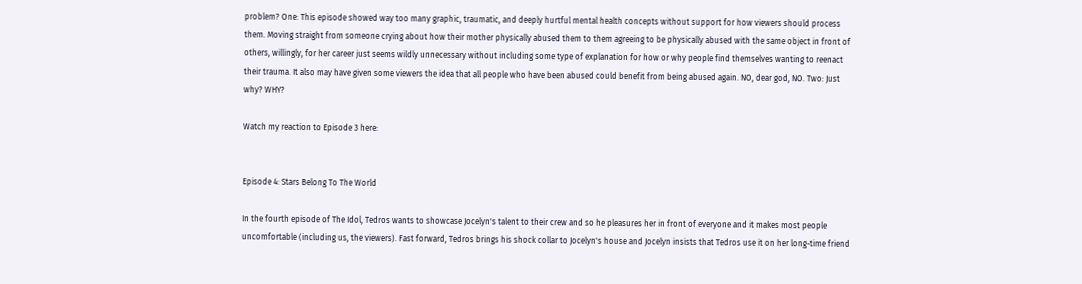problem? One: This episode showed way too many graphic, traumatic, and deeply hurtful mental health concepts without support for how viewers should process them. Moving straight from someone crying about how their mother physically abused them to them agreeing to be physically abused with the same object in front of others, willingly, for her career just seems wildly unnecessary without including some type of explanation for how or why people find themselves wanting to reenact their trauma. It also may have given some viewers the idea that all people who have been abused could benefit from being abused again. NO, dear god, NO. Two: Just why? WHY?

Watch my reaction to Episode 3 here:


Episode 4: Stars Belong To The World

In the fourth episode of The Idol, Tedros wants to showcase Jocelyn's talent to their crew and so he pleasures her in front of everyone and it makes most people uncomfortable (including us, the viewers). Fast forward, Tedros brings his shock collar to Jocelyn's house and Jocelyn insists that Tedros use it on her long-time friend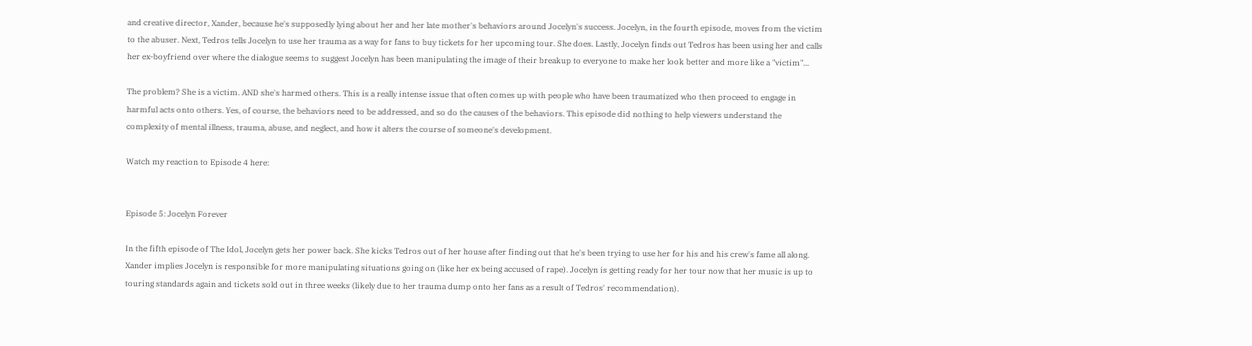and creative director, Xander, because he's supposedly lying about her and her late mother's behaviors around Jocelyn's success. Jocelyn, in the fourth episode, moves from the victim to the abuser. Next, Tedros tells Jocelyn to use her trauma as a way for fans to buy tickets for her upcoming tour. She does. Lastly, Jocelyn finds out Tedros has been using her and calls her ex-boyfriend over where the dialogue seems to suggest Jocelyn has been manipulating the image of their breakup to everyone to make her look better and more like a "victim"...

The problem? She is a victim. AND she's harmed others. This is a really intense issue that often comes up with people who have been traumatized who then proceed to engage in harmful acts onto others. Yes, of course, the behaviors need to be addressed, and so do the causes of the behaviors. This episode did nothing to help viewers understand the complexity of mental illness, trauma, abuse, and neglect, and how it alters the course of someone's development.

Watch my reaction to Episode 4 here:


Episode 5: Jocelyn Forever

In the fifth episode of The Idol, Jocelyn gets her power back. She kicks Tedros out of her house after finding out that he's been trying to use her for his and his crew's fame all along. Xander implies Jocelyn is responsible for more manipulating situations going on (like her ex being accused of rape). Jocelyn is getting ready for her tour now that her music is up to touring standards again and tickets sold out in three weeks (likely due to her trauma dump onto her fans as a result of Tedros' recommendation).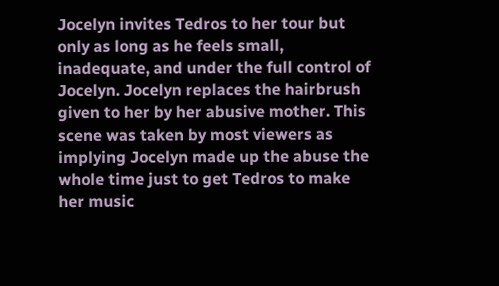Jocelyn invites Tedros to her tour but only as long as he feels small, inadequate, and under the full control of Jocelyn. Jocelyn replaces the hairbrush given to her by her abusive mother. This scene was taken by most viewers as implying Jocelyn made up the abuse the whole time just to get Tedros to make her music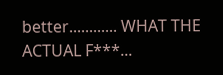better............ WHAT THE ACTUAL F***...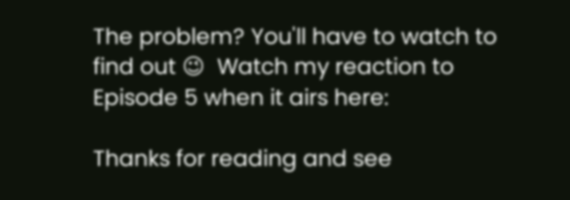The problem? You'll have to watch to find out 😉  Watch my reaction to Episode 5 when it airs here:

Thanks for reading and see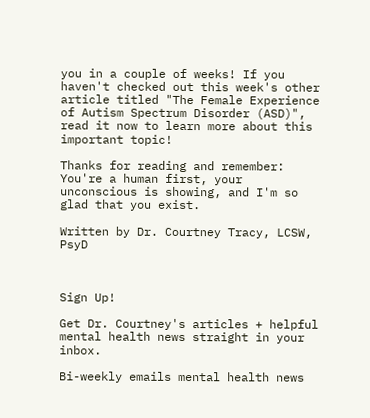you in a couple of weeks! If you haven't checked out this week's other article titled "The Female Experience of Autism Spectrum Disorder (ASD)", read it now to learn more about this important topic!

Thanks for reading and remember: You're a human first, your unconscious is showing, and I'm so glad that you exist.

Written by Dr. Courtney Tracy, LCSW, PsyD



Sign Up!

Get Dr. Courtney's articles + helpful mental health news straight in your inbox.

Bi-weekly emails mental health news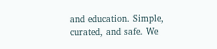and education. Simple, curated, and safe. We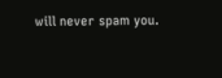will never spam you.